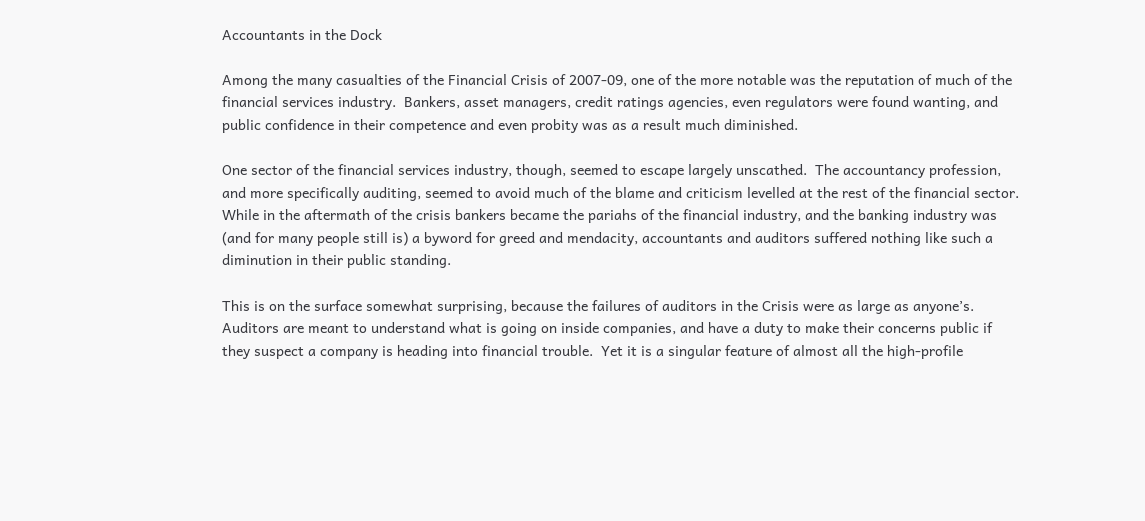Accountants in the Dock

Among the many casualties of the Financial Crisis of 2007-09, one of the more notable was the reputation of much of the financial services industry.  Bankers, asset managers, credit ratings agencies, even regulators were found wanting, and public confidence in their competence and even probity was as a result much diminished.

One sector of the financial services industry, though, seemed to escape largely unscathed.  The accountancy profession, and more specifically auditing, seemed to avoid much of the blame and criticism levelled at the rest of the financial sector.  While in the aftermath of the crisis bankers became the pariahs of the financial industry, and the banking industry was (and for many people still is) a byword for greed and mendacity, accountants and auditors suffered nothing like such a diminution in their public standing.

This is on the surface somewhat surprising, because the failures of auditors in the Crisis were as large as anyone’s.  Auditors are meant to understand what is going on inside companies, and have a duty to make their concerns public if they suspect a company is heading into financial trouble.  Yet it is a singular feature of almost all the high-profile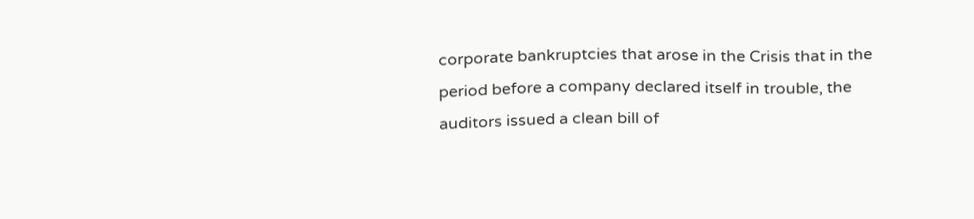corporate bankruptcies that arose in the Crisis that in the period before a company declared itself in trouble, the auditors issued a clean bill of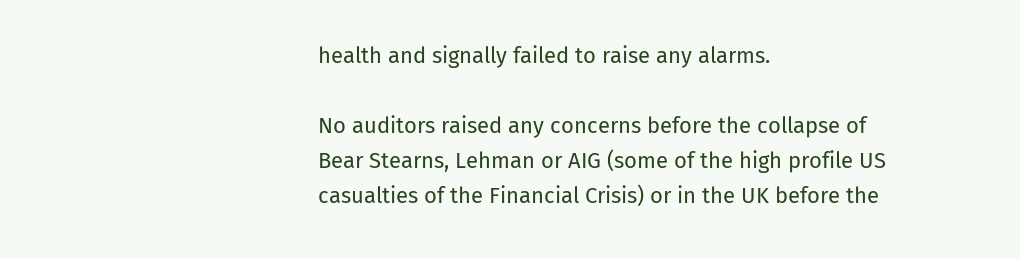health and signally failed to raise any alarms.

No auditors raised any concerns before the collapse of Bear Stearns, Lehman or AIG (some of the high profile US casualties of the Financial Crisis) or in the UK before the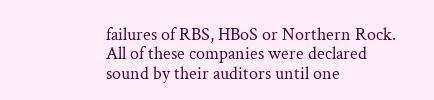failures of RBS, HBoS or Northern Rock.  All of these companies were declared sound by their auditors until one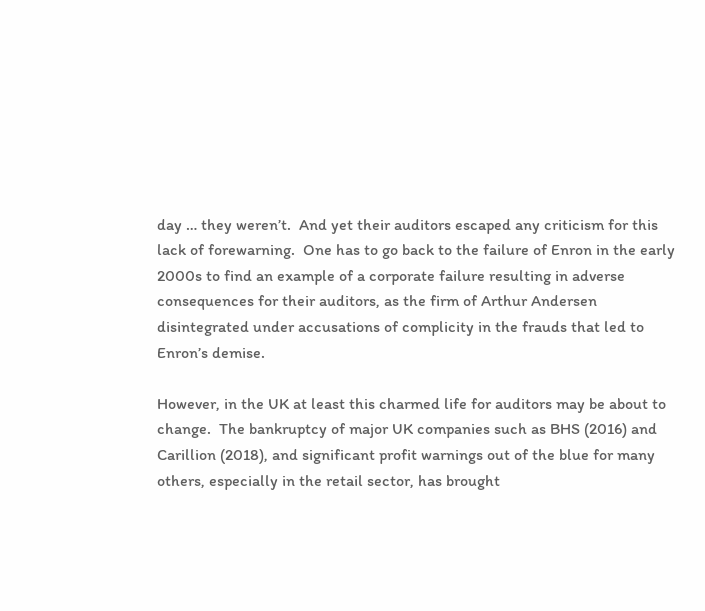day … they weren’t.  And yet their auditors escaped any criticism for this lack of forewarning.  One has to go back to the failure of Enron in the early 2000s to find an example of a corporate failure resulting in adverse consequences for their auditors, as the firm of Arthur Andersen disintegrated under accusations of complicity in the frauds that led to Enron’s demise.

However, in the UK at least this charmed life for auditors may be about to change.  The bankruptcy of major UK companies such as BHS (2016) and Carillion (2018), and significant profit warnings out of the blue for many others, especially in the retail sector, has brought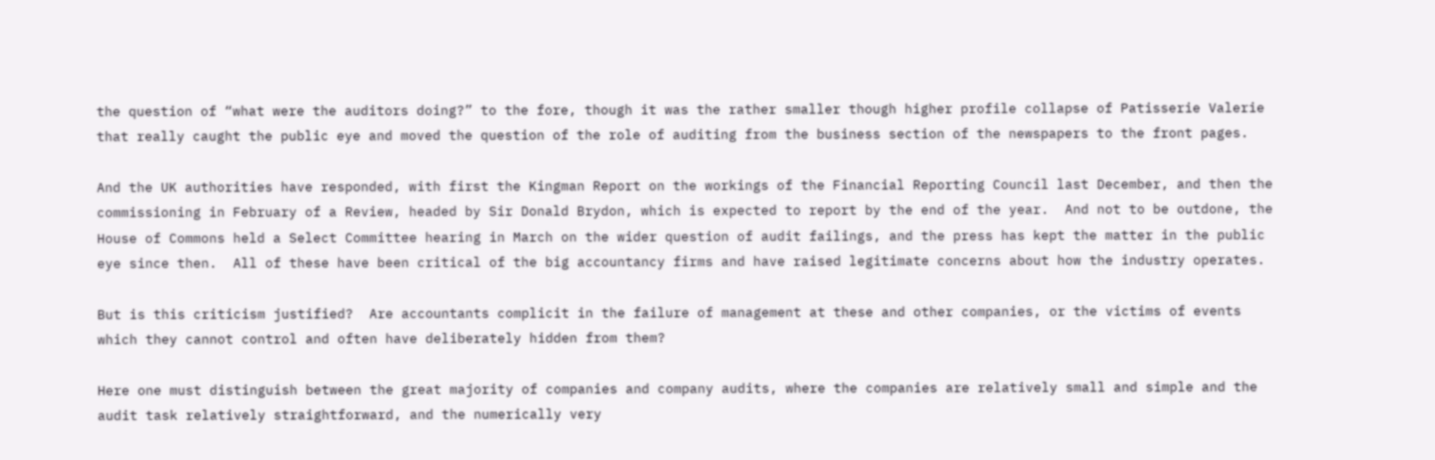the question of “what were the auditors doing?” to the fore, though it was the rather smaller though higher profile collapse of Patisserie Valerie that really caught the public eye and moved the question of the role of auditing from the business section of the newspapers to the front pages.

And the UK authorities have responded, with first the Kingman Report on the workings of the Financial Reporting Council last December, and then the commissioning in February of a Review, headed by Sir Donald Brydon, which is expected to report by the end of the year.  And not to be outdone, the House of Commons held a Select Committee hearing in March on the wider question of audit failings, and the press has kept the matter in the public eye since then.  All of these have been critical of the big accountancy firms and have raised legitimate concerns about how the industry operates.

But is this criticism justified?  Are accountants complicit in the failure of management at these and other companies, or the victims of events which they cannot control and often have deliberately hidden from them?

Here one must distinguish between the great majority of companies and company audits, where the companies are relatively small and simple and the audit task relatively straightforward, and the numerically very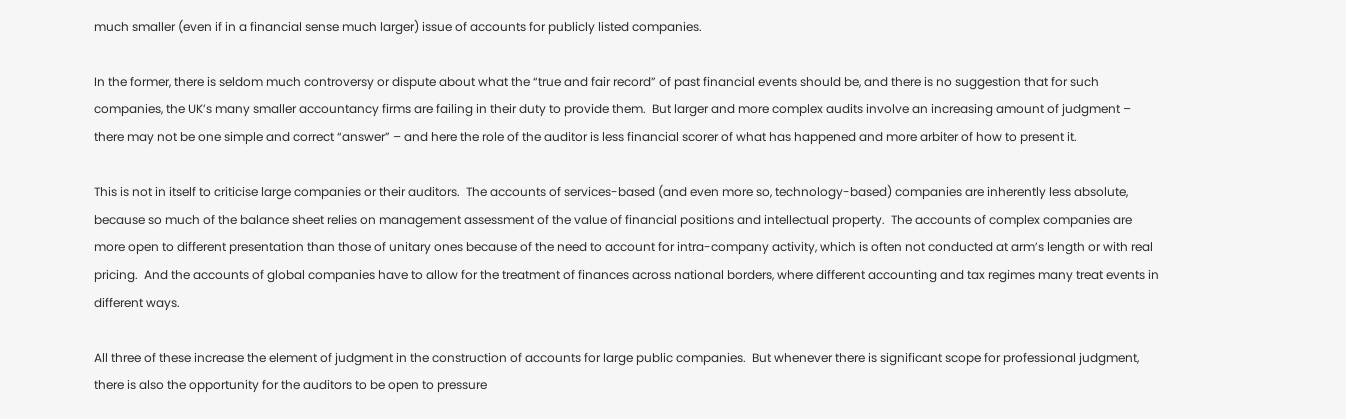much smaller (even if in a financial sense much larger) issue of accounts for publicly listed companies.

In the former, there is seldom much controversy or dispute about what the “true and fair record” of past financial events should be, and there is no suggestion that for such companies, the UK’s many smaller accountancy firms are failing in their duty to provide them.  But larger and more complex audits involve an increasing amount of judgment – there may not be one simple and correct “answer” – and here the role of the auditor is less financial scorer of what has happened and more arbiter of how to present it.

This is not in itself to criticise large companies or their auditors.  The accounts of services-based (and even more so, technology-based) companies are inherently less absolute, because so much of the balance sheet relies on management assessment of the value of financial positions and intellectual property.  The accounts of complex companies are more open to different presentation than those of unitary ones because of the need to account for intra-company activity, which is often not conducted at arm’s length or with real pricing.  And the accounts of global companies have to allow for the treatment of finances across national borders, where different accounting and tax regimes many treat events in different ways.

All three of these increase the element of judgment in the construction of accounts for large public companies.  But whenever there is significant scope for professional judgment, there is also the opportunity for the auditors to be open to pressure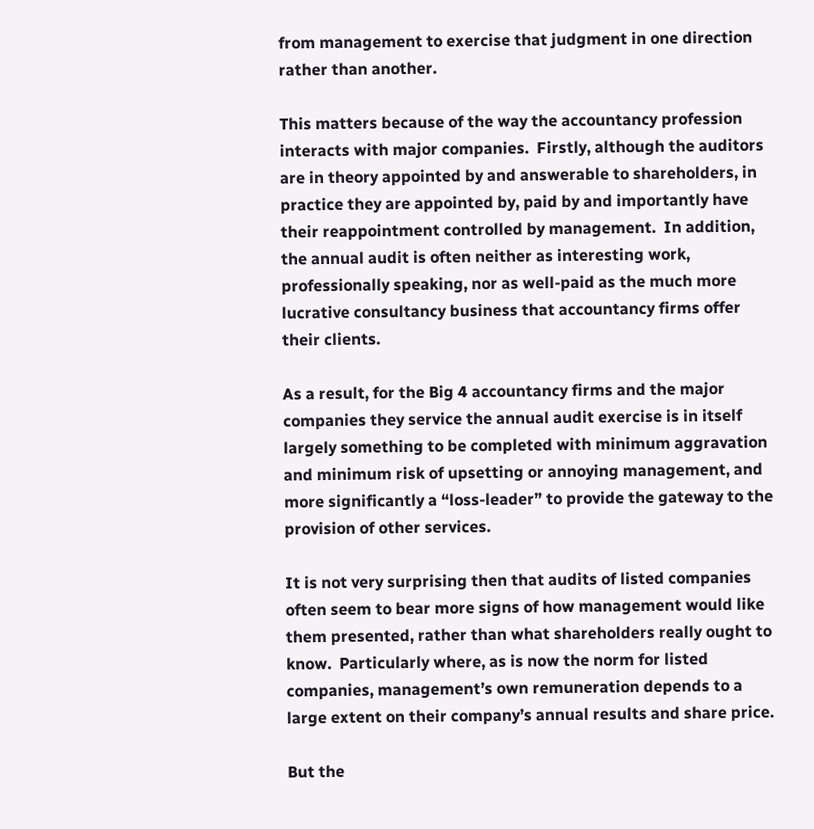from management to exercise that judgment in one direction rather than another.

This matters because of the way the accountancy profession interacts with major companies.  Firstly, although the auditors are in theory appointed by and answerable to shareholders, in practice they are appointed by, paid by and importantly have their reappointment controlled by management.  In addition, the annual audit is often neither as interesting work, professionally speaking, nor as well-paid as the much more lucrative consultancy business that accountancy firms offer their clients.

As a result, for the Big 4 accountancy firms and the major companies they service the annual audit exercise is in itself largely something to be completed with minimum aggravation and minimum risk of upsetting or annoying management, and more significantly a “loss-leader” to provide the gateway to the provision of other services.

It is not very surprising then that audits of listed companies often seem to bear more signs of how management would like them presented, rather than what shareholders really ought to know.  Particularly where, as is now the norm for listed companies, management’s own remuneration depends to a large extent on their company’s annual results and share price.

But the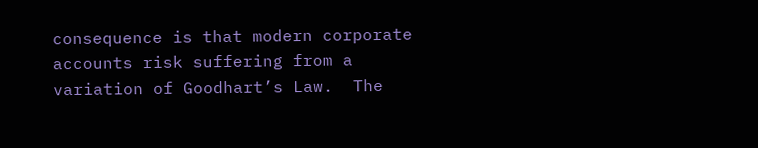consequence is that modern corporate accounts risk suffering from a variation of Goodhart’s Law.  The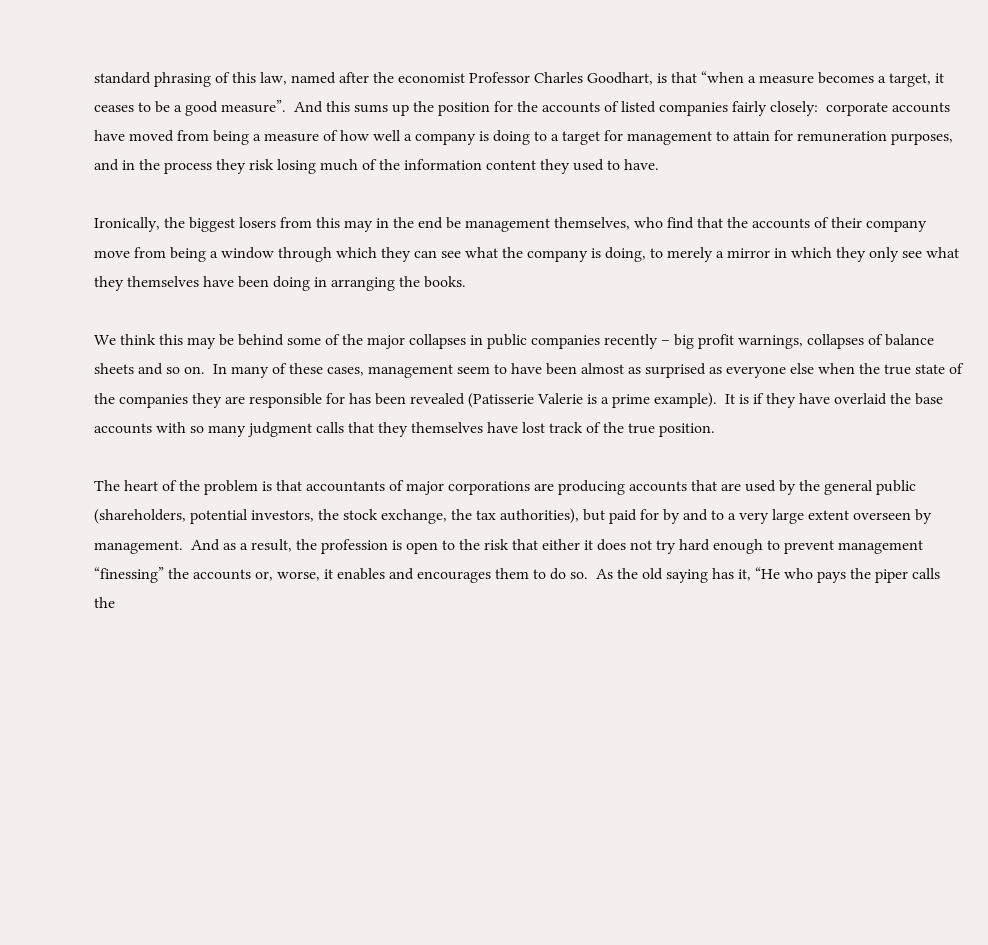standard phrasing of this law, named after the economist Professor Charles Goodhart, is that “when a measure becomes a target, it ceases to be a good measure”.  And this sums up the position for the accounts of listed companies fairly closely:  corporate accounts have moved from being a measure of how well a company is doing to a target for management to attain for remuneration purposes, and in the process they risk losing much of the information content they used to have.

Ironically, the biggest losers from this may in the end be management themselves, who find that the accounts of their company move from being a window through which they can see what the company is doing, to merely a mirror in which they only see what they themselves have been doing in arranging the books.

We think this may be behind some of the major collapses in public companies recently – big profit warnings, collapses of balance sheets and so on.  In many of these cases, management seem to have been almost as surprised as everyone else when the true state of the companies they are responsible for has been revealed (Patisserie Valerie is a prime example).  It is if they have overlaid the base accounts with so many judgment calls that they themselves have lost track of the true position.

The heart of the problem is that accountants of major corporations are producing accounts that are used by the general public (shareholders, potential investors, the stock exchange, the tax authorities), but paid for by and to a very large extent overseen by management.  And as a result, the profession is open to the risk that either it does not try hard enough to prevent management “finessing” the accounts or, worse, it enables and encourages them to do so.  As the old saying has it, “He who pays the piper calls the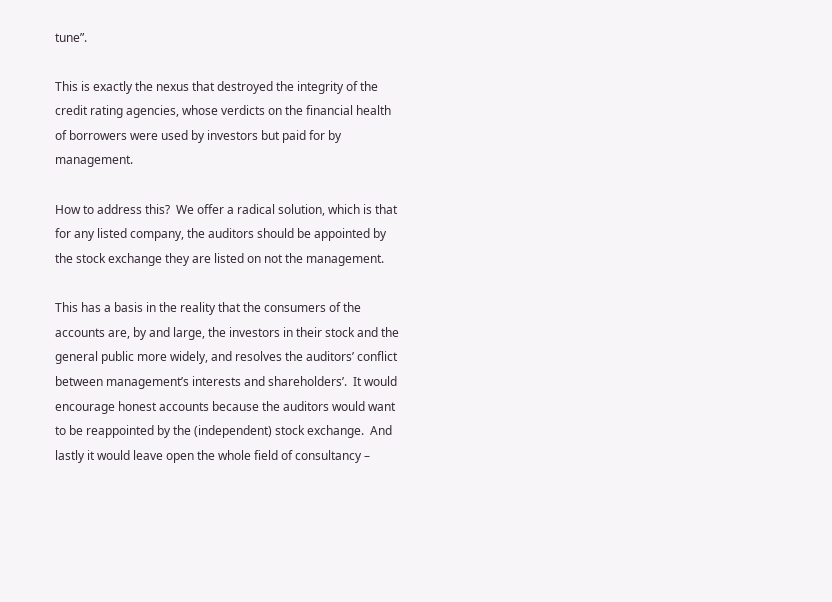tune”.

This is exactly the nexus that destroyed the integrity of the credit rating agencies, whose verdicts on the financial health of borrowers were used by investors but paid for by management.

How to address this?  We offer a radical solution, which is that for any listed company, the auditors should be appointed by the stock exchange they are listed on not the management.

This has a basis in the reality that the consumers of the accounts are, by and large, the investors in their stock and the general public more widely, and resolves the auditors’ conflict between management’s interests and shareholders’.  It would encourage honest accounts because the auditors would want to be reappointed by the (independent) stock exchange.  And lastly it would leave open the whole field of consultancy –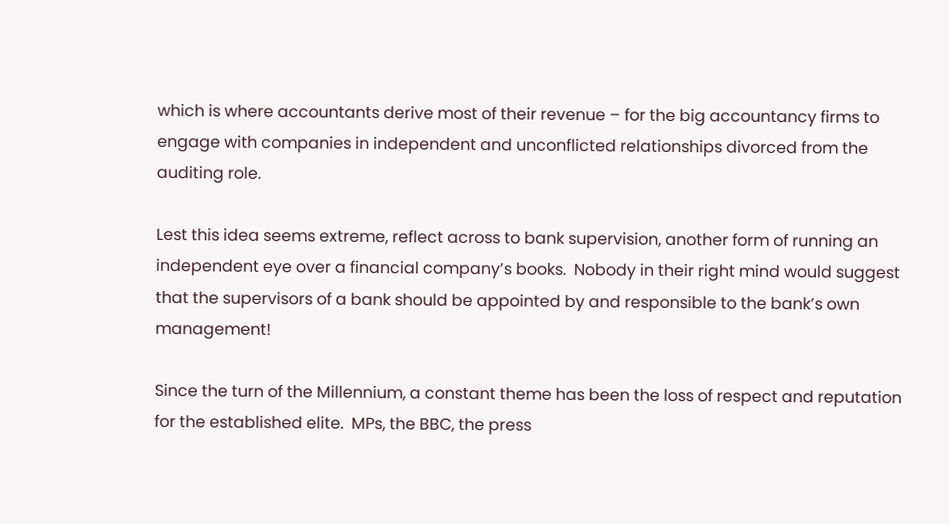which is where accountants derive most of their revenue – for the big accountancy firms to engage with companies in independent and unconflicted relationships divorced from the auditing role.

Lest this idea seems extreme, reflect across to bank supervision, another form of running an independent eye over a financial company’s books.  Nobody in their right mind would suggest that the supervisors of a bank should be appointed by and responsible to the bank’s own management!

Since the turn of the Millennium, a constant theme has been the loss of respect and reputation for the established elite.  MPs, the BBC, the press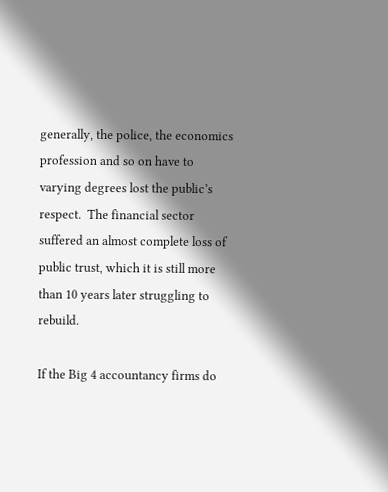generally, the police, the economics profession and so on have to varying degrees lost the public’s respect.  The financial sector suffered an almost complete loss of public trust, which it is still more than 10 years later struggling to rebuild.

If the Big 4 accountancy firms do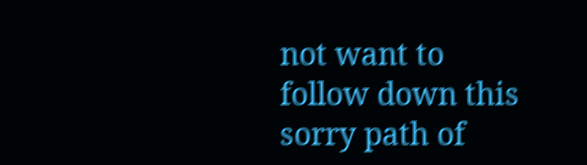not want to follow down this sorry path of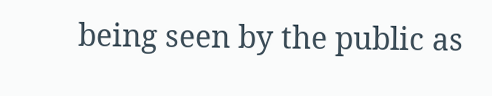being seen by the public as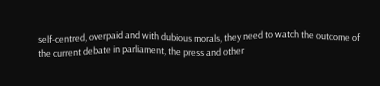self-centred, overpaid and with dubious morals, they need to watch the outcome of the current debate in parliament, the press and other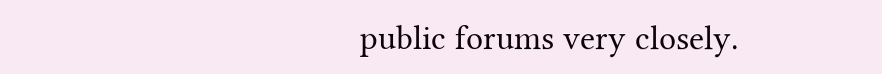public forums very closely.